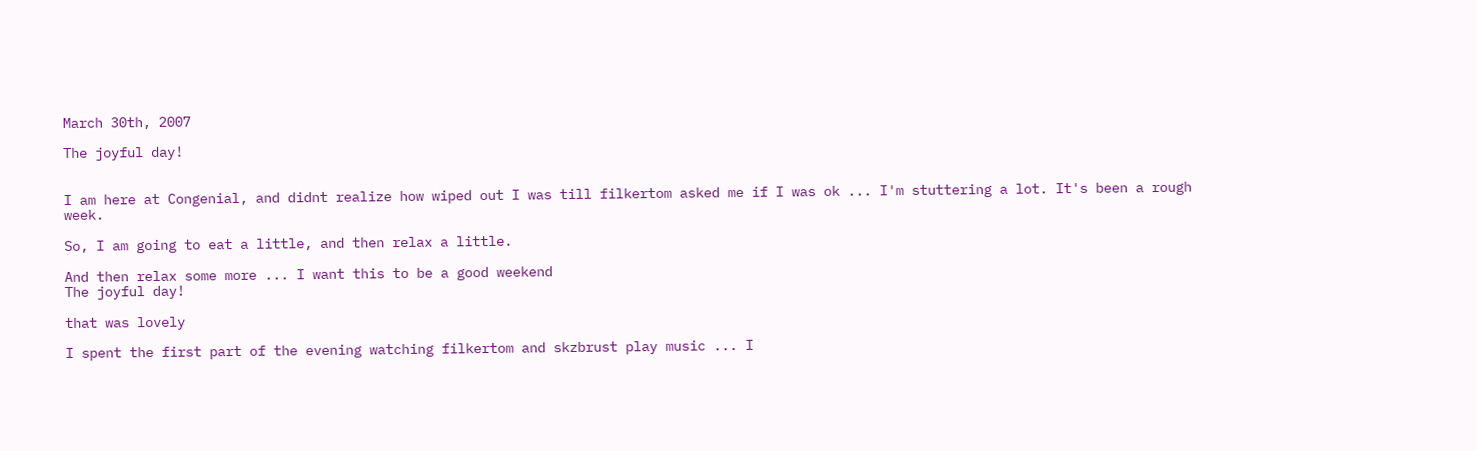March 30th, 2007

The joyful day!


I am here at Congenial, and didnt realize how wiped out I was till filkertom asked me if I was ok ... I'm stuttering a lot. It's been a rough week.

So, I am going to eat a little, and then relax a little.

And then relax some more ... I want this to be a good weekend
The joyful day!

that was lovely

I spent the first part of the evening watching filkertom and skzbrust play music ... I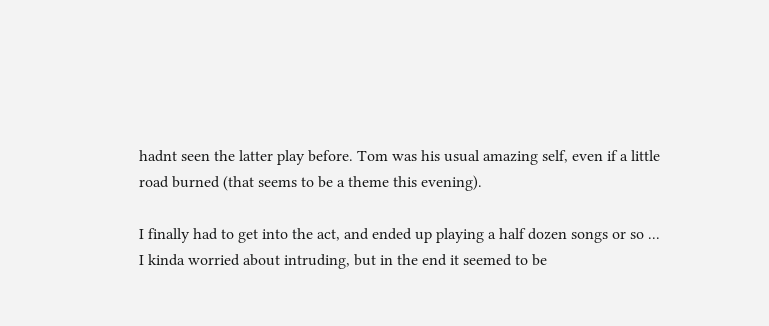hadnt seen the latter play before. Tom was his usual amazing self, even if a little road burned (that seems to be a theme this evening).

I finally had to get into the act, and ended up playing a half dozen songs or so ... I kinda worried about intruding, but in the end it seemed to be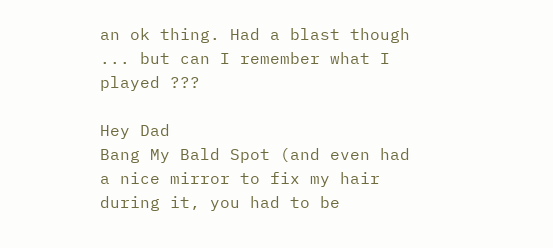an ok thing. Had a blast though ... but can I remember what I played ???

Hey Dad
Bang My Bald Spot (and even had a nice mirror to fix my hair during it, you had to be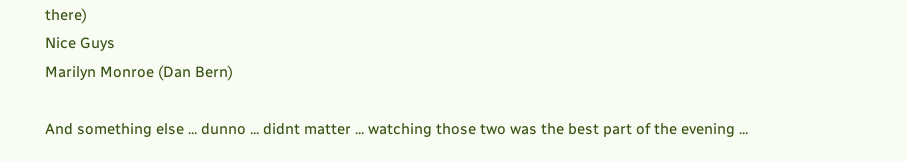there)
Nice Guys
Marilyn Monroe (Dan Bern)

And something else ... dunno ... didnt matter ... watching those two was the best part of the evening ...